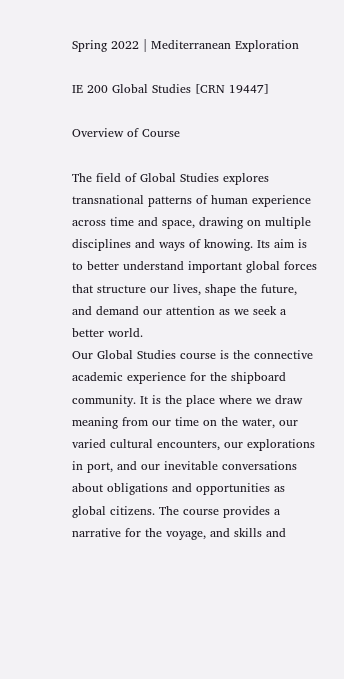Spring 2022 | Mediterranean Exploration

IE 200 Global Studies [CRN 19447]

Overview of Course

The field of Global Studies explores transnational patterns of human experience across time and space, drawing on multiple disciplines and ways of knowing. Its aim is to better understand important global forces that structure our lives, shape the future, and demand our attention as we seek a better world.
Our Global Studies course is the connective academic experience for the shipboard community. It is the place where we draw meaning from our time on the water, our varied cultural encounters, our explorations in port, and our inevitable conversations about obligations and opportunities as global citizens. The course provides a narrative for the voyage, and skills and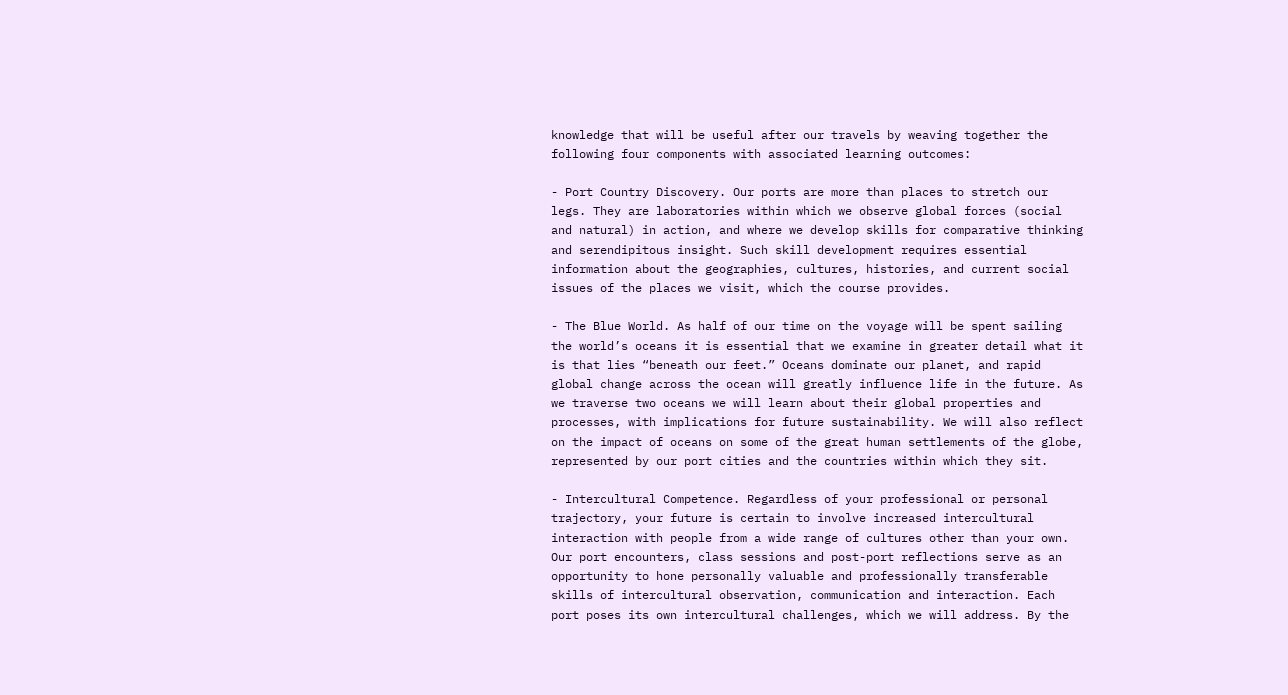knowledge that will be useful after our travels by weaving together the following four components with associated learning outcomes:

- Port Country Discovery. Our ports are more than places to stretch our legs. They are laboratories within which we observe global forces (social and natural) in action, and where we develop skills for comparative thinking and serendipitous insight. Such skill development requires essential information about the geographies, cultures, histories, and current social issues of the places we visit, which the course provides.

- The Blue World. As half of our time on the voyage will be spent sailing the world’s oceans it is essential that we examine in greater detail what it is that lies “beneath our feet.” Oceans dominate our planet, and rapid global change across the ocean will greatly influence life in the future. As we traverse two oceans we will learn about their global properties and processes, with implications for future sustainability. We will also reflect on the impact of oceans on some of the great human settlements of the globe, represented by our port cities and the countries within which they sit.

- Intercultural Competence. Regardless of your professional or personal trajectory, your future is certain to involve increased intercultural interaction with people from a wide range of cultures other than your own. Our port encounters, class sessions and post-port reflections serve as an opportunity to hone personally valuable and professionally transferable skills of intercultural observation, communication and interaction. Each port poses its own intercultural challenges, which we will address. By the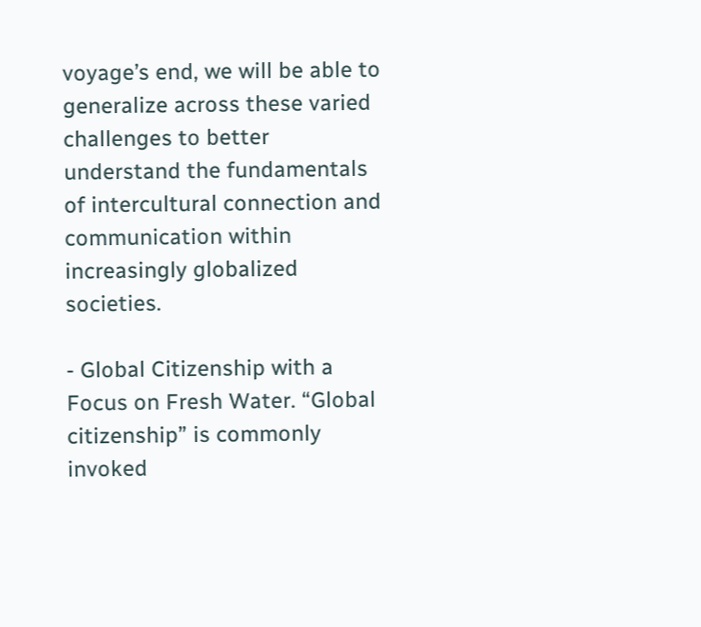voyage’s end, we will be able to generalize across these varied challenges to better understand the fundamentals of intercultural connection and communication within increasingly globalized societies.

- Global Citizenship with a Focus on Fresh Water. “Global citizenship” is commonly invoked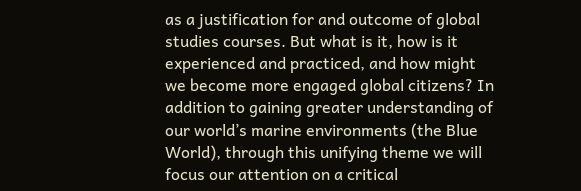as a justification for and outcome of global studies courses. But what is it, how is it experienced and practiced, and how might we become more engaged global citizens? In addition to gaining greater understanding of our world’s marine environments (the Blue World), through this unifying theme we will focus our attention on a critical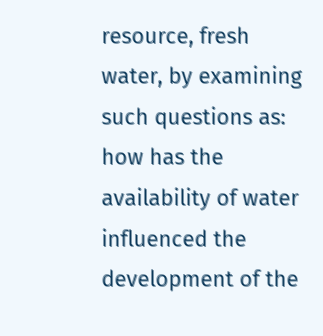resource, fresh water, by examining such questions as: how has the availability of water influenced the development of the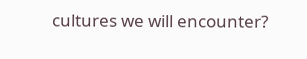cultures we will encounter?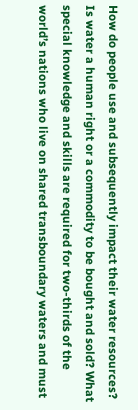How do people use and subsequently impact their water resources? Is water a human right or a commodity to be bought and sold? What special knowledge and skills are required for two-thirds of the world’s nations who live on shared transboundary waters and must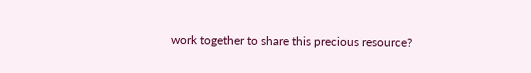work together to share this precious resource?